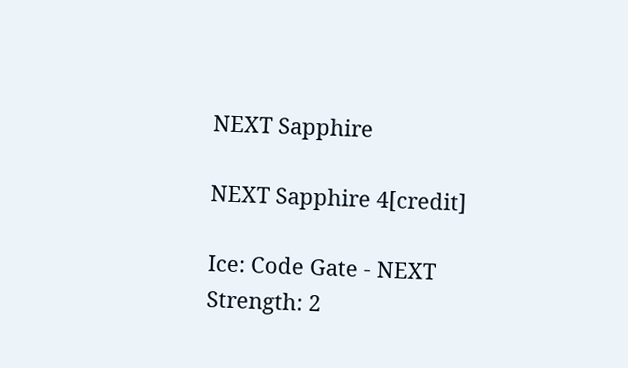NEXT Sapphire

NEXT Sapphire 4[credit]

Ice: Code Gate - NEXT
Strength: 2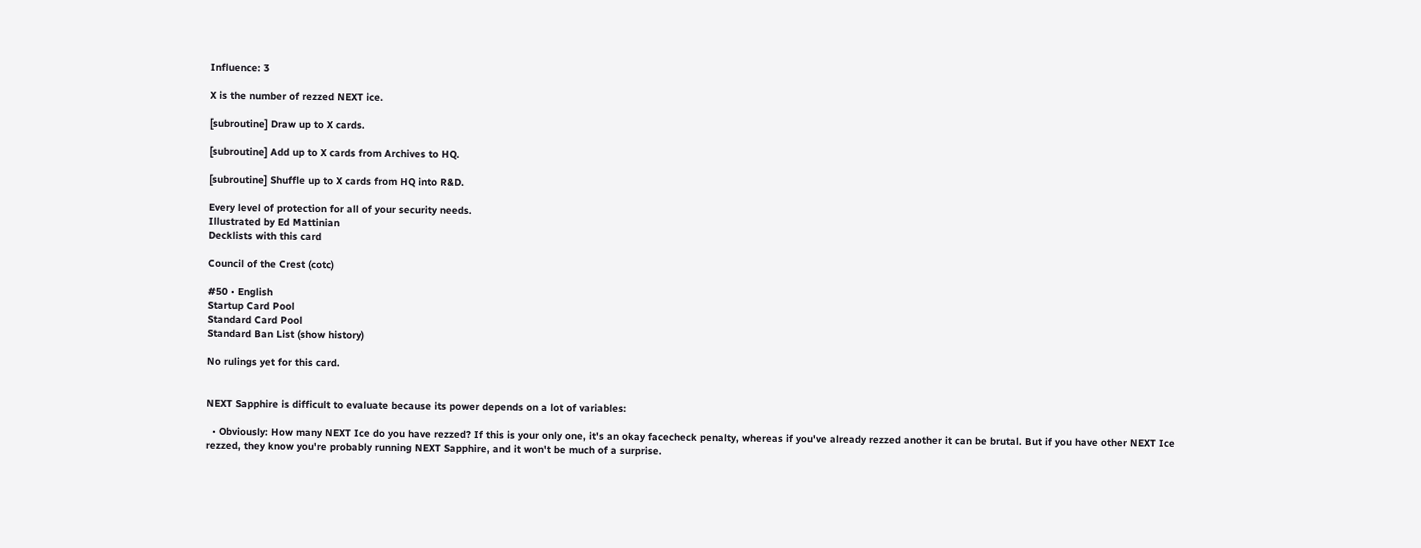Influence: 3

X is the number of rezzed NEXT ice.

[subroutine] Draw up to X cards.

[subroutine] Add up to X cards from Archives to HQ.

[subroutine] Shuffle up to X cards from HQ into R&D.

Every level of protection for all of your security needs.
Illustrated by Ed Mattinian
Decklists with this card

Council of the Crest (cotc)

#50 • English
Startup Card Pool
Standard Card Pool
Standard Ban List (show history)

No rulings yet for this card.


NEXT Sapphire is difficult to evaluate because its power depends on a lot of variables:

  • Obviously: How many NEXT Ice do you have rezzed? If this is your only one, it's an okay facecheck penalty, whereas if you've already rezzed another it can be brutal. But if you have other NEXT Ice rezzed, they know you're probably running NEXT Sapphire, and it won't be much of a surprise.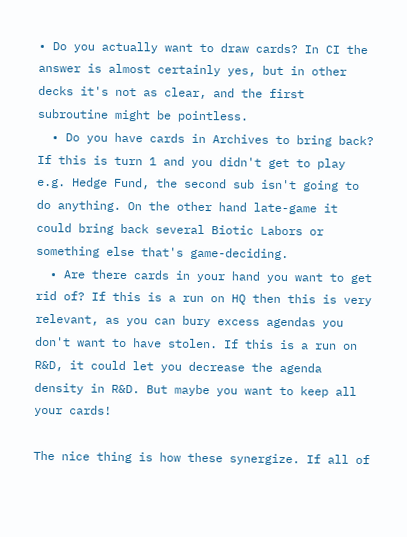• Do you actually want to draw cards? In CI the answer is almost certainly yes, but in other decks it's not as clear, and the first subroutine might be pointless.
  • Do you have cards in Archives to bring back? If this is turn 1 and you didn't get to play e.g. Hedge Fund, the second sub isn't going to do anything. On the other hand late-game it could bring back several Biotic Labors or something else that's game-deciding.
  • Are there cards in your hand you want to get rid of? If this is a run on HQ then this is very relevant, as you can bury excess agendas you don't want to have stolen. If this is a run on R&D, it could let you decrease the agenda density in R&D. But maybe you want to keep all your cards!

The nice thing is how these synergize. If all of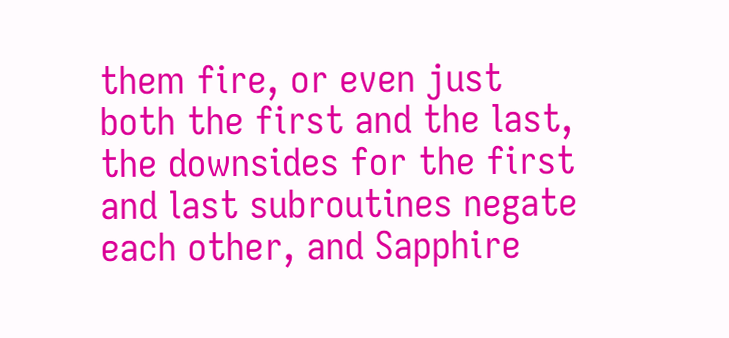them fire, or even just both the first and the last, the downsides for the first and last subroutines negate each other, and Sapphire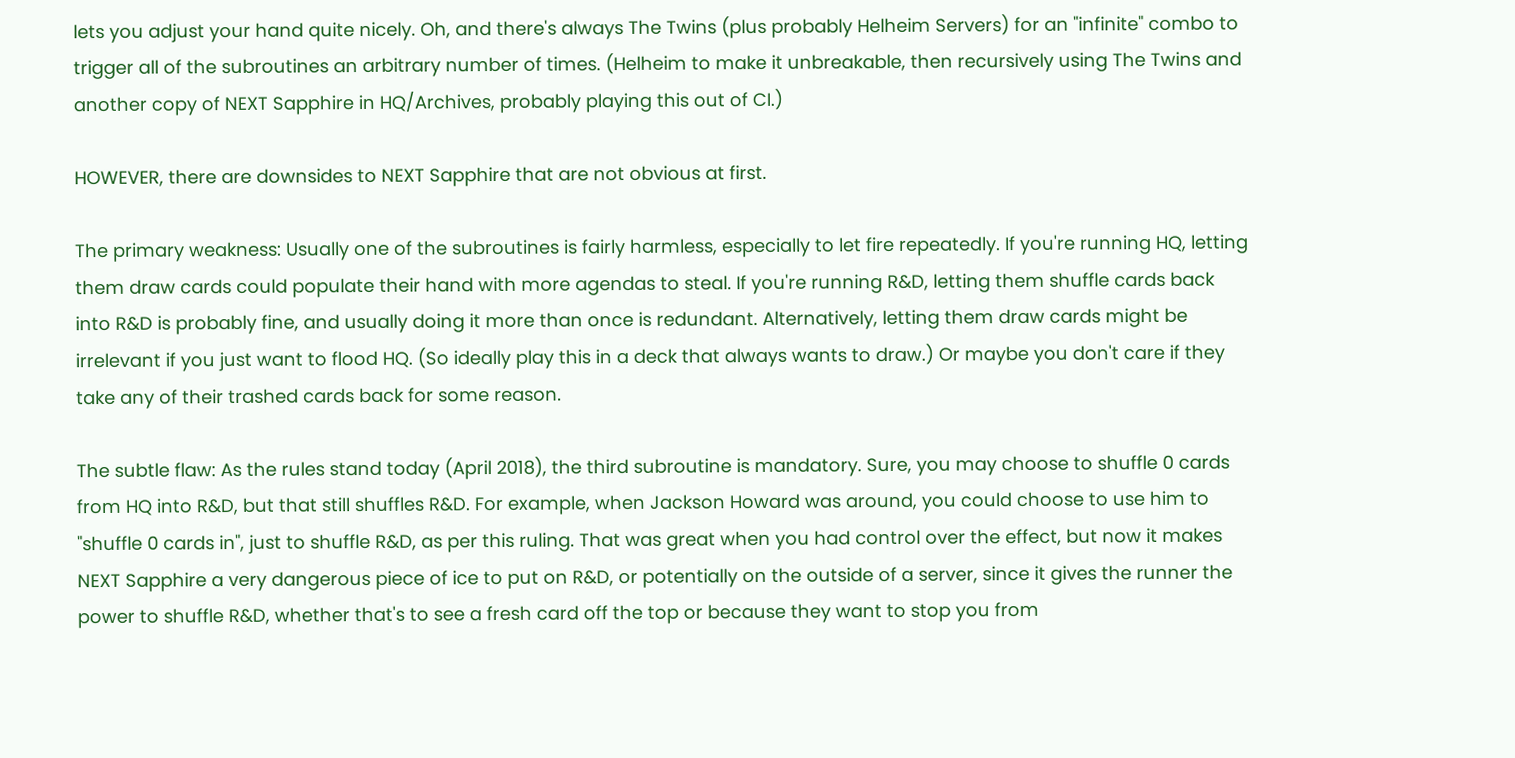lets you adjust your hand quite nicely. Oh, and there's always The Twins (plus probably Helheim Servers) for an "infinite" combo to trigger all of the subroutines an arbitrary number of times. (Helheim to make it unbreakable, then recursively using The Twins and another copy of NEXT Sapphire in HQ/Archives, probably playing this out of CI.)

HOWEVER, there are downsides to NEXT Sapphire that are not obvious at first.

The primary weakness: Usually one of the subroutines is fairly harmless, especially to let fire repeatedly. If you're running HQ, letting them draw cards could populate their hand with more agendas to steal. If you're running R&D, letting them shuffle cards back into R&D is probably fine, and usually doing it more than once is redundant. Alternatively, letting them draw cards might be irrelevant if you just want to flood HQ. (So ideally play this in a deck that always wants to draw.) Or maybe you don't care if they take any of their trashed cards back for some reason.

The subtle flaw: As the rules stand today (April 2018), the third subroutine is mandatory. Sure, you may choose to shuffle 0 cards from HQ into R&D, but that still shuffles R&D. For example, when Jackson Howard was around, you could choose to use him to "shuffle 0 cards in", just to shuffle R&D, as per this ruling. That was great when you had control over the effect, but now it makes NEXT Sapphire a very dangerous piece of ice to put on R&D, or potentially on the outside of a server, since it gives the runner the power to shuffle R&D, whether that's to see a fresh card off the top or because they want to stop you from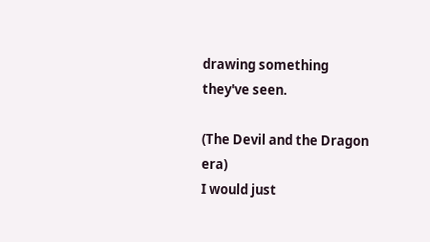drawing something they've seen.

(The Devil and the Dragon era)
I would just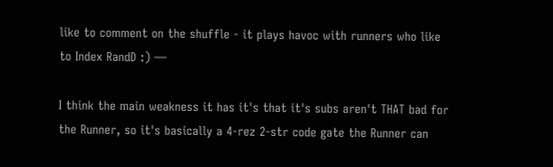like to comment on the shuffle - it plays havoc with runners who like to Index RandD :) —

I think the main weakness it has it's that it's subs aren't THAT bad for the Runner, so it's basically a 4-rez 2-str code gate the Runner can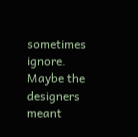sometimes ignore. Maybe the designers meant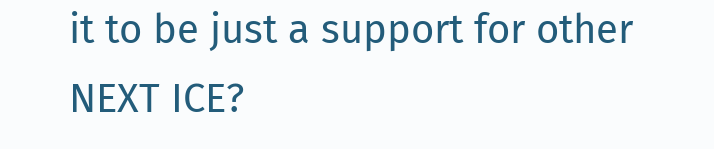it to be just a support for other NEXT ICE?